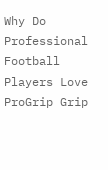Why Do Professional Football Players Love ProGrip Grip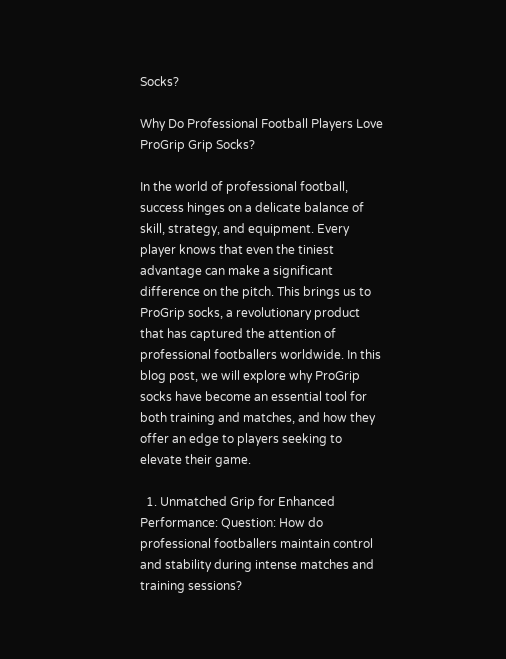Socks?

Why Do Professional Football Players Love ProGrip Grip Socks?

In the world of professional football, success hinges on a delicate balance of skill, strategy, and equipment. Every player knows that even the tiniest advantage can make a significant difference on the pitch. This brings us to ProGrip socks, a revolutionary product that has captured the attention of professional footballers worldwide. In this blog post, we will explore why ProGrip socks have become an essential tool for both training and matches, and how they offer an edge to players seeking to elevate their game.

  1. Unmatched Grip for Enhanced Performance: Question: How do professional footballers maintain control and stability during intense matches and training sessions?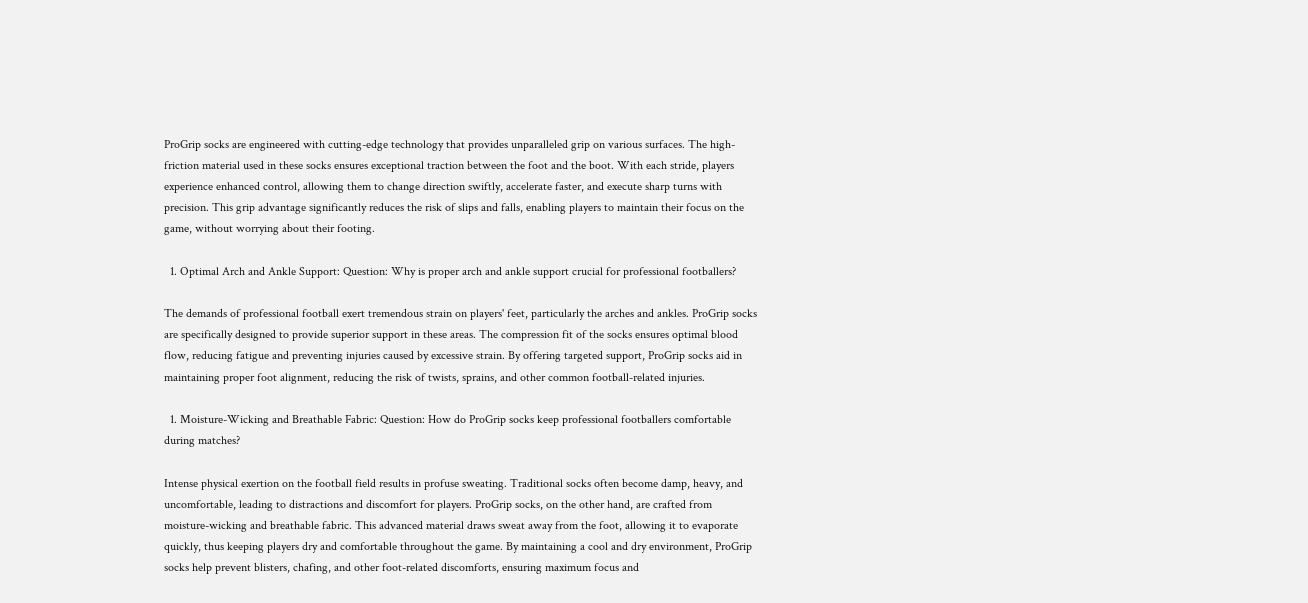ProGrip socks are engineered with cutting-edge technology that provides unparalleled grip on various surfaces. The high-friction material used in these socks ensures exceptional traction between the foot and the boot. With each stride, players experience enhanced control, allowing them to change direction swiftly, accelerate faster, and execute sharp turns with precision. This grip advantage significantly reduces the risk of slips and falls, enabling players to maintain their focus on the game, without worrying about their footing.

  1. Optimal Arch and Ankle Support: Question: Why is proper arch and ankle support crucial for professional footballers?

The demands of professional football exert tremendous strain on players' feet, particularly the arches and ankles. ProGrip socks are specifically designed to provide superior support in these areas. The compression fit of the socks ensures optimal blood flow, reducing fatigue and preventing injuries caused by excessive strain. By offering targeted support, ProGrip socks aid in maintaining proper foot alignment, reducing the risk of twists, sprains, and other common football-related injuries.

  1. Moisture-Wicking and Breathable Fabric: Question: How do ProGrip socks keep professional footballers comfortable during matches?

Intense physical exertion on the football field results in profuse sweating. Traditional socks often become damp, heavy, and uncomfortable, leading to distractions and discomfort for players. ProGrip socks, on the other hand, are crafted from moisture-wicking and breathable fabric. This advanced material draws sweat away from the foot, allowing it to evaporate quickly, thus keeping players dry and comfortable throughout the game. By maintaining a cool and dry environment, ProGrip socks help prevent blisters, chafing, and other foot-related discomforts, ensuring maximum focus and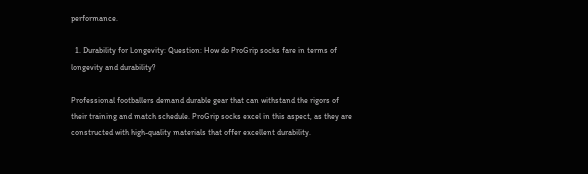performance.

  1. Durability for Longevity: Question: How do ProGrip socks fare in terms of longevity and durability?

Professional footballers demand durable gear that can withstand the rigors of their training and match schedule. ProGrip socks excel in this aspect, as they are constructed with high-quality materials that offer excellent durability.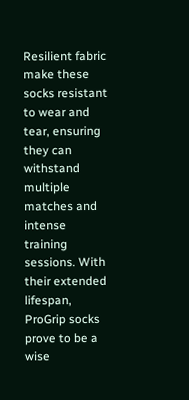Resilient fabric make these socks resistant to wear and tear, ensuring they can withstand multiple matches and intense training sessions. With their extended lifespan, ProGrip socks prove to be a wise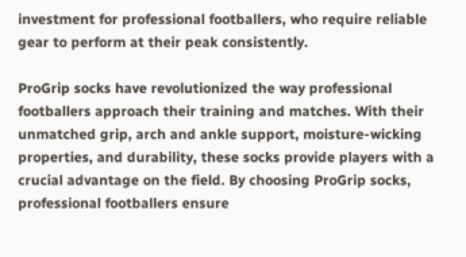investment for professional footballers, who require reliable gear to perform at their peak consistently.

ProGrip socks have revolutionized the way professional footballers approach their training and matches. With their unmatched grip, arch and ankle support, moisture-wicking properties, and durability, these socks provide players with a crucial advantage on the field. By choosing ProGrip socks, professional footballers ensure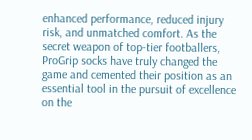enhanced performance, reduced injury risk, and unmatched comfort. As the secret weapon of top-tier footballers, ProGrip socks have truly changed the game and cemented their position as an essential tool in the pursuit of excellence on the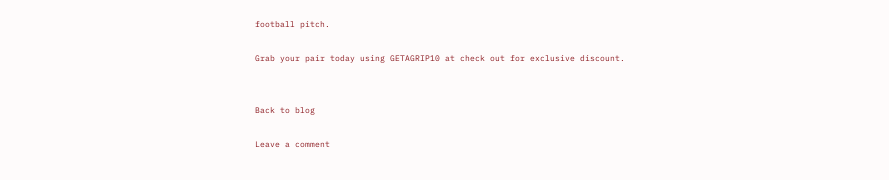football pitch.

Grab your pair today using GETAGRIP10 at check out for exclusive discount.


Back to blog

Leave a comment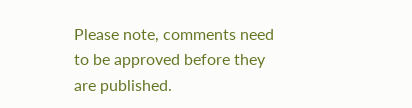Please note, comments need to be approved before they are published.